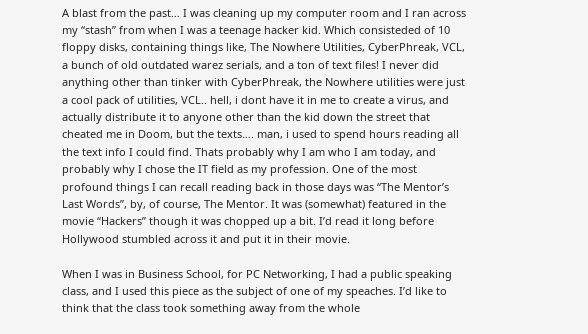A blast from the past… I was cleaning up my computer room and I ran across my “stash” from when I was a teenage hacker kid. Which consisteded of 10 floppy disks, containing things like, The Nowhere Utilities, CyberPhreak, VCL, a bunch of old outdated warez serials, and a ton of text files! I never did anything other than tinker with CyberPhreak, the Nowhere utilities were just a cool pack of utilities, VCL.. hell, i dont have it in me to create a virus, and actually distribute it to anyone other than the kid down the street that cheated me in Doom, but the texts…. man, i used to spend hours reading all the text info I could find. Thats probably why I am who I am today, and probably why I chose the IT field as my profession. One of the most profound things I can recall reading back in those days was “The Mentor’s Last Words”, by, of course, The Mentor. It was (somewhat) featured in the movie “Hackers” though it was chopped up a bit. I’d read it long before Hollywood stumbled across it and put it in their movie.

When I was in Business School, for PC Networking, I had a public speaking class, and I used this piece as the subject of one of my speaches. I’d like to think that the class took something away from the whole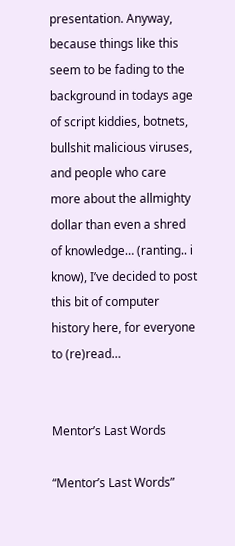presentation. Anyway, because things like this seem to be fading to the background in todays age of script kiddies, botnets, bullshit malicious viruses, and people who care more about the allmighty dollar than even a shred of knowledge… (ranting.. i know), I’ve decided to post this bit of computer history here, for everyone to (re)read…


Mentor’s Last Words

“Mentor’s Last Words”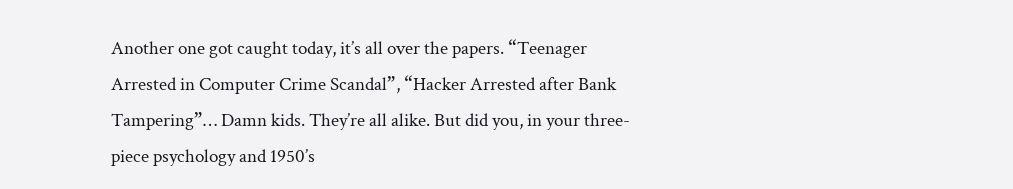Another one got caught today, it’s all over the papers. “Teenager
Arrested in Computer Crime Scandal”, “Hacker Arrested after Bank
Tampering”… Damn kids. They’re all alike. But did you, in your three-
piece psychology and 1950’s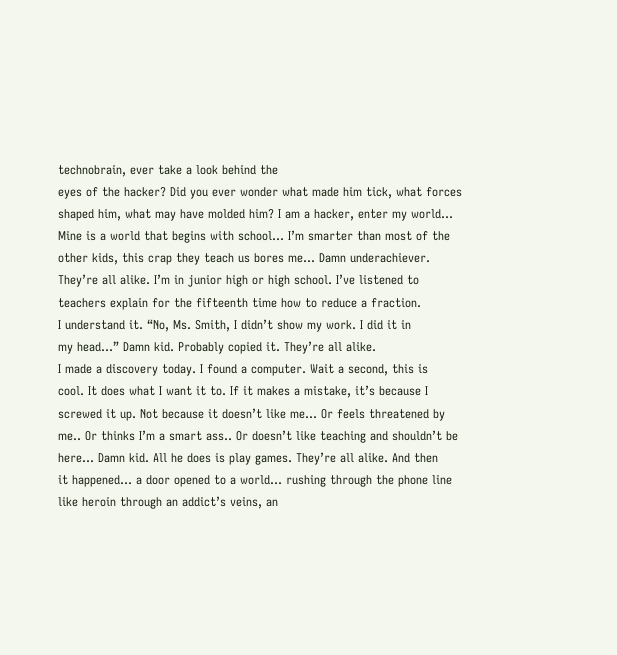technobrain, ever take a look behind the
eyes of the hacker? Did you ever wonder what made him tick, what forces
shaped him, what may have molded him? I am a hacker, enter my world…
Mine is a world that begins with school… I’m smarter than most of the
other kids, this crap they teach us bores me… Damn underachiever.
They’re all alike. I’m in junior high or high school. I’ve listened to
teachers explain for the fifteenth time how to reduce a fraction.
I understand it. “No, Ms. Smith, I didn’t show my work. I did it in
my head…” Damn kid. Probably copied it. They’re all alike.
I made a discovery today. I found a computer. Wait a second, this is
cool. It does what I want it to. If it makes a mistake, it’s because I
screwed it up. Not because it doesn’t like me… Or feels threatened by
me.. Or thinks I’m a smart ass.. Or doesn’t like teaching and shouldn’t be
here… Damn kid. All he does is play games. They’re all alike. And then
it happened… a door opened to a world… rushing through the phone line
like heroin through an addict’s veins, an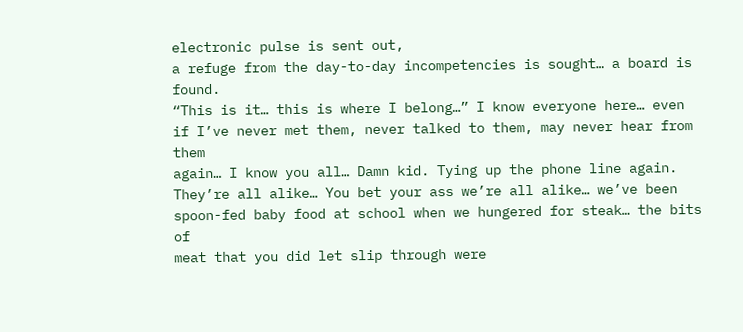electronic pulse is sent out,
a refuge from the day-to-day incompetencies is sought… a board is found.
“This is it… this is where I belong…” I know everyone here… even
if I’ve never met them, never talked to them, may never hear from them
again… I know you all… Damn kid. Tying up the phone line again.
They’re all alike… You bet your ass we’re all alike… we’ve been
spoon-fed baby food at school when we hungered for steak… the bits of
meat that you did let slip through were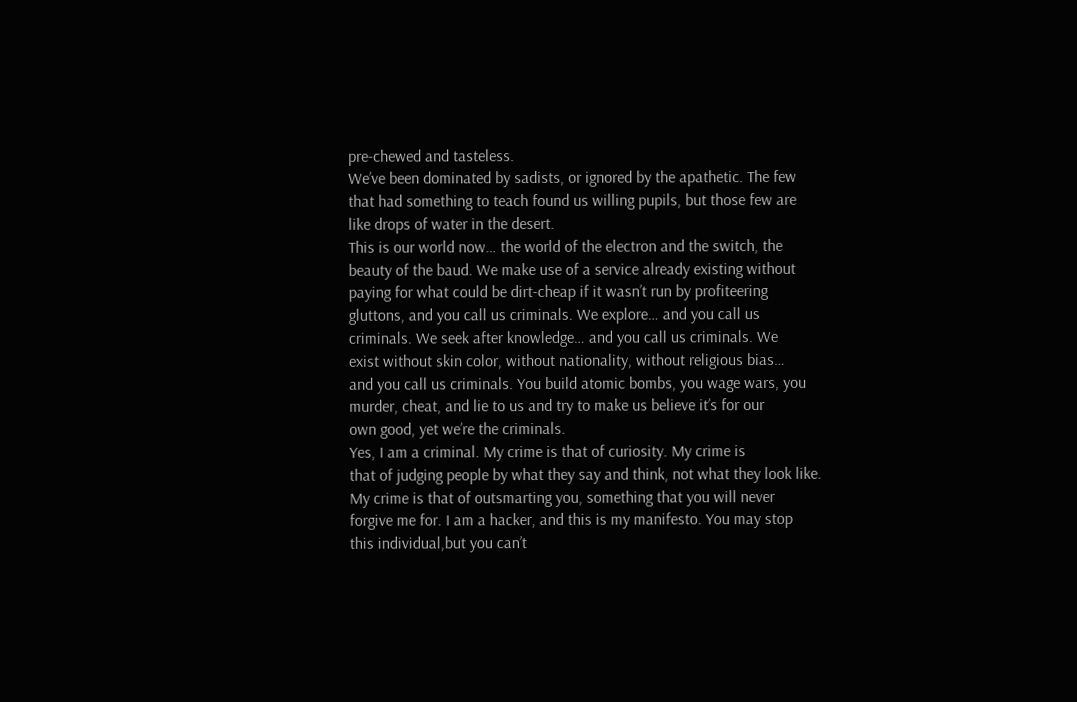pre-chewed and tasteless.
We’ve been dominated by sadists, or ignored by the apathetic. The few
that had something to teach found us willing pupils, but those few are
like drops of water in the desert.
This is our world now… the world of the electron and the switch, the
beauty of the baud. We make use of a service already existing without
paying for what could be dirt-cheap if it wasn’t run by profiteering
gluttons, and you call us criminals. We explore… and you call us
criminals. We seek after knowledge… and you call us criminals. We
exist without skin color, without nationality, without religious bias…
and you call us criminals. You build atomic bombs, you wage wars, you
murder, cheat, and lie to us and try to make us believe it’s for our
own good, yet we’re the criminals.
Yes, I am a criminal. My crime is that of curiosity. My crime is
that of judging people by what they say and think, not what they look like.
My crime is that of outsmarting you, something that you will never
forgive me for. I am a hacker, and this is my manifesto. You may stop
this individual,but you can’t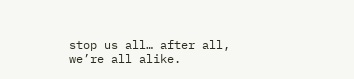stop us all… after all, we’re all alike.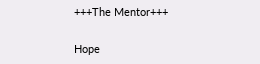+++The Mentor+++

Hope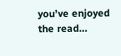you’ve enjoyed the read…